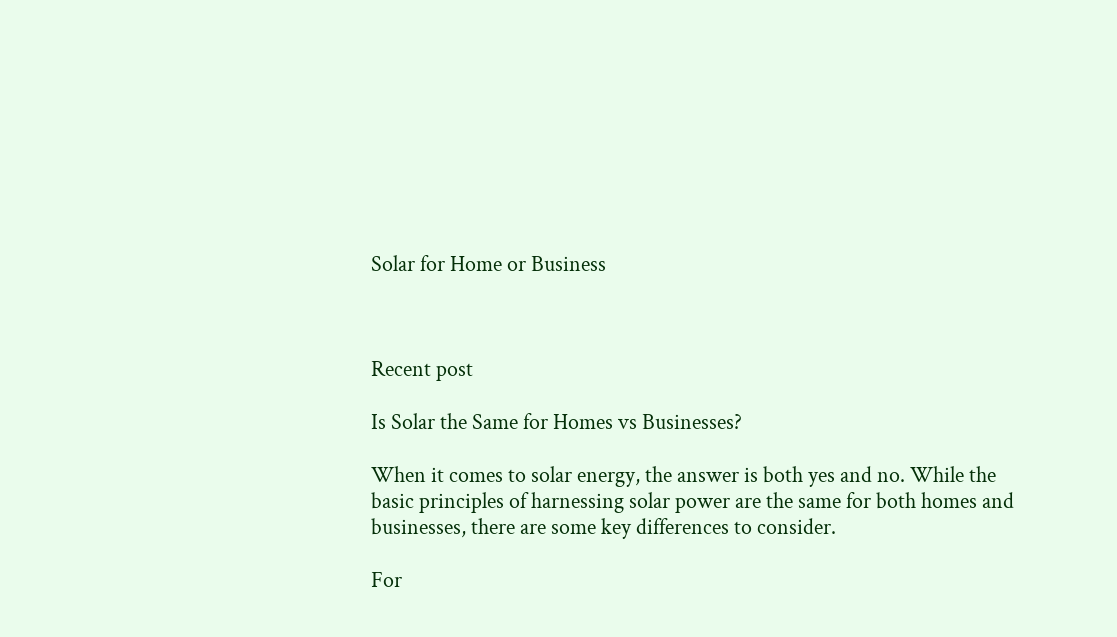Solar for Home or Business



Recent post

Is Solar the Same for Homes vs Businesses?

When it comes to solar energy, the answer is both yes and no. While the basic principles of harnessing solar power are the same for both homes and businesses, there are some key differences to consider.

For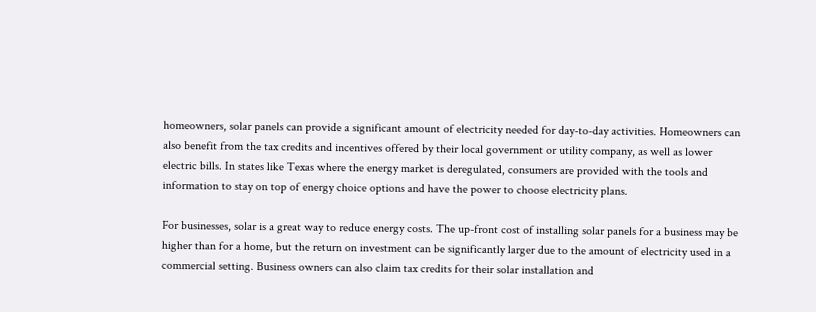homeowners, solar panels can provide a significant amount of electricity needed for day-to-day activities. Homeowners can also benefit from the tax credits and incentives offered by their local government or utility company, as well as lower electric bills. In states like Texas where the energy market is deregulated, consumers are provided with the tools and information to stay on top of energy choice options and have the power to choose electricity plans.

For businesses, solar is a great way to reduce energy costs. The up-front cost of installing solar panels for a business may be higher than for a home, but the return on investment can be significantly larger due to the amount of electricity used in a commercial setting. Business owners can also claim tax credits for their solar installation and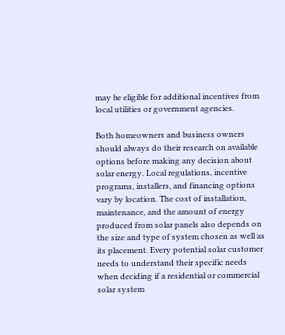may be eligible for additional incentives from local utilities or government agencies.

Both homeowners and business owners should always do their research on available options before making any decision about solar energy. Local regulations, incentive programs, installers, and financing options vary by location. The cost of installation, maintenance, and the amount of energy produced from solar panels also depends on the size and type of system chosen as well as its placement. Every potential solar customer needs to understand their specific needs when deciding if a residential or commercial solar system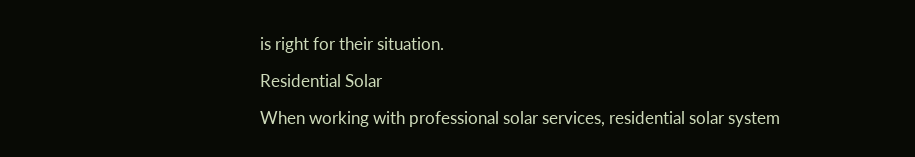is right for their situation.

Residential Solar

When working with professional solar services, residential solar system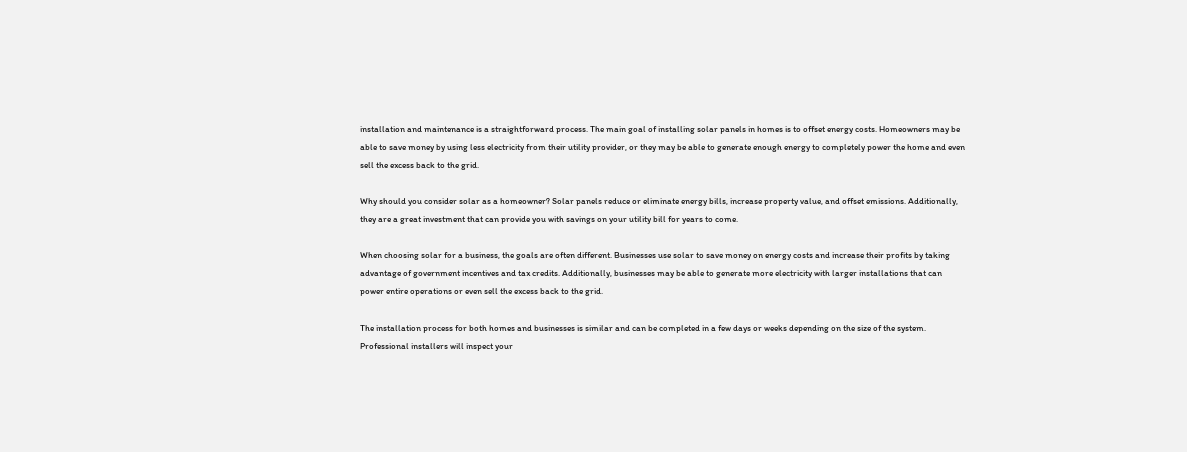installation and maintenance is a straightforward process. The main goal of installing solar panels in homes is to offset energy costs. Homeowners may be able to save money by using less electricity from their utility provider, or they may be able to generate enough energy to completely power the home and even sell the excess back to the grid.

Why should you consider solar as a homeowner? Solar panels reduce or eliminate energy bills, increase property value, and offset emissions. Additionally, they are a great investment that can provide you with savings on your utility bill for years to come.

When choosing solar for a business, the goals are often different. Businesses use solar to save money on energy costs and increase their profits by taking advantage of government incentives and tax credits. Additionally, businesses may be able to generate more electricity with larger installations that can power entire operations or even sell the excess back to the grid.

The installation process for both homes and businesses is similar and can be completed in a few days or weeks depending on the size of the system. Professional installers will inspect your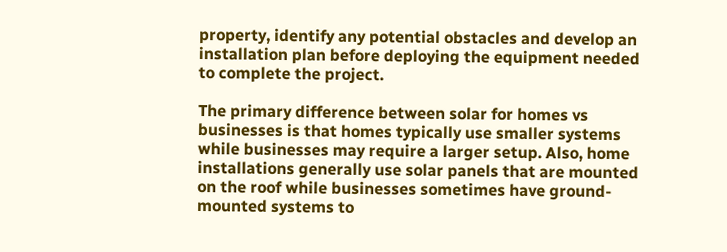property, identify any potential obstacles and develop an installation plan before deploying the equipment needed to complete the project.

The primary difference between solar for homes vs businesses is that homes typically use smaller systems while businesses may require a larger setup. Also, home installations generally use solar panels that are mounted on the roof while businesses sometimes have ground-mounted systems to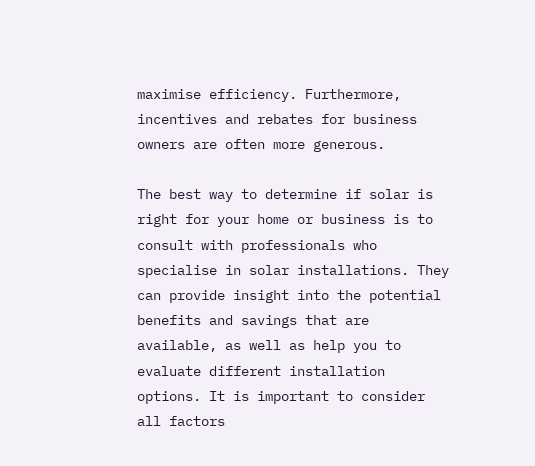maximise efficiency. Furthermore, incentives and rebates for business owners are often more generous.

The best way to determine if solar is right for your home or business is to consult with professionals who specialise in solar installations. They can provide insight into the potential benefits and savings that are available, as well as help you to evaluate different installation options. It is important to consider all factors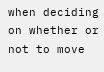when deciding on whether or not to move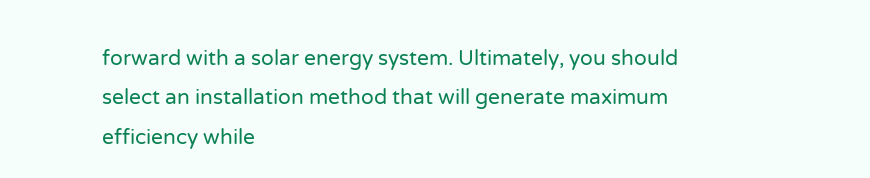forward with a solar energy system. Ultimately, you should select an installation method that will generate maximum efficiency while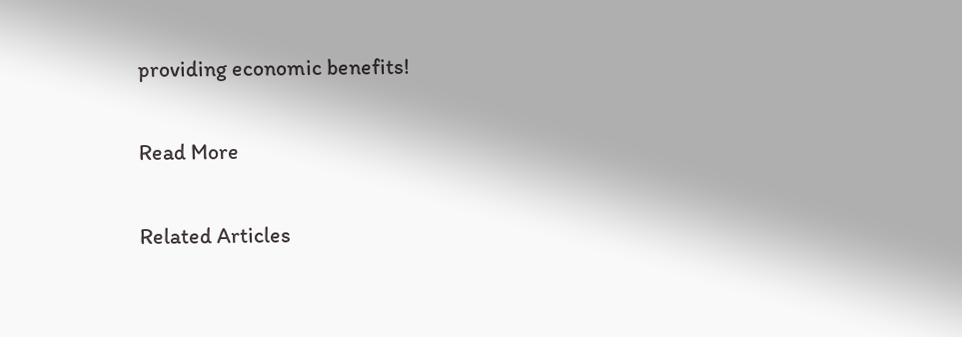providing economic benefits!

Read More

Related Articles